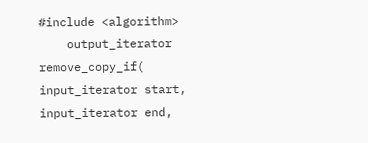#include <algorithm>
    output_iterator remove_copy_if( input_iterator start, input_iterator end,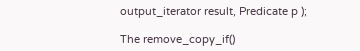output_iterator result, Predicate p );

The remove_copy_if()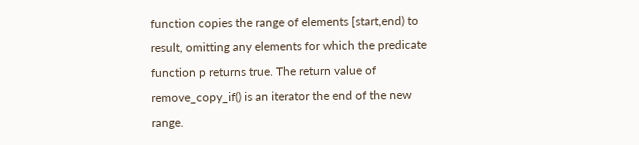function copies the range of elements [start,end) to result, omitting any elements for which the predicate function p returns true. The return value of remove_copy_if() is an iterator the end of the new range.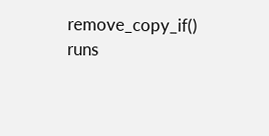remove_copy_if() runs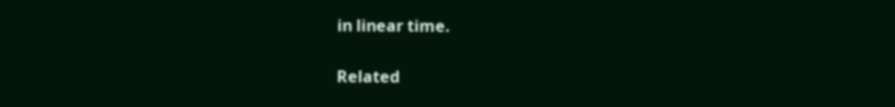in linear time.

Related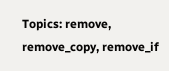Topics: remove, remove_copy, remove_if